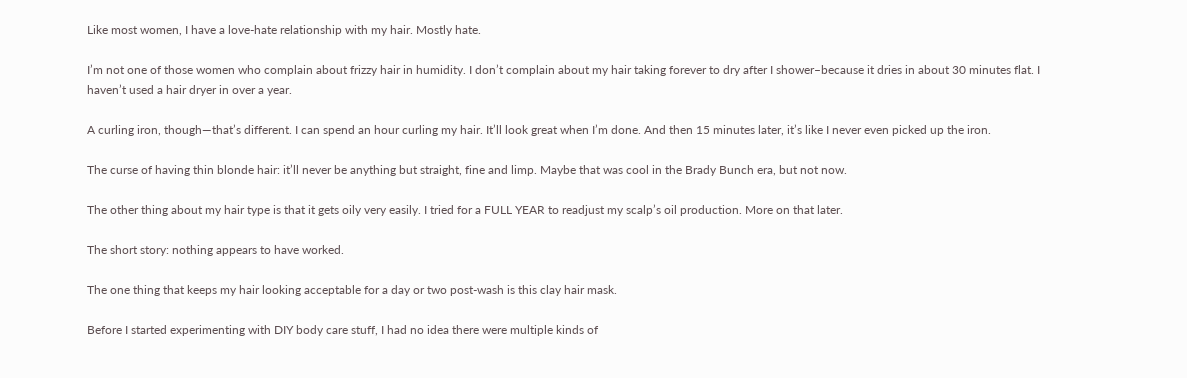Like most women, I have a love-hate relationship with my hair. Mostly hate.

I’m not one of those women who complain about frizzy hair in humidity. I don’t complain about my hair taking forever to dry after I shower–because it dries in about 30 minutes flat. I haven’t used a hair dryer in over a year.

A curling iron, though—that’s different. I can spend an hour curling my hair. It’ll look great when I’m done. And then 15 minutes later, it’s like I never even picked up the iron.

The curse of having thin blonde hair: it’ll never be anything but straight, fine and limp. Maybe that was cool in the Brady Bunch era, but not now.

The other thing about my hair type is that it gets oily very easily. I tried for a FULL YEAR to readjust my scalp’s oil production. More on that later.

The short story: nothing appears to have worked.

The one thing that keeps my hair looking acceptable for a day or two post-wash is this clay hair mask.

Before I started experimenting with DIY body care stuff, I had no idea there were multiple kinds of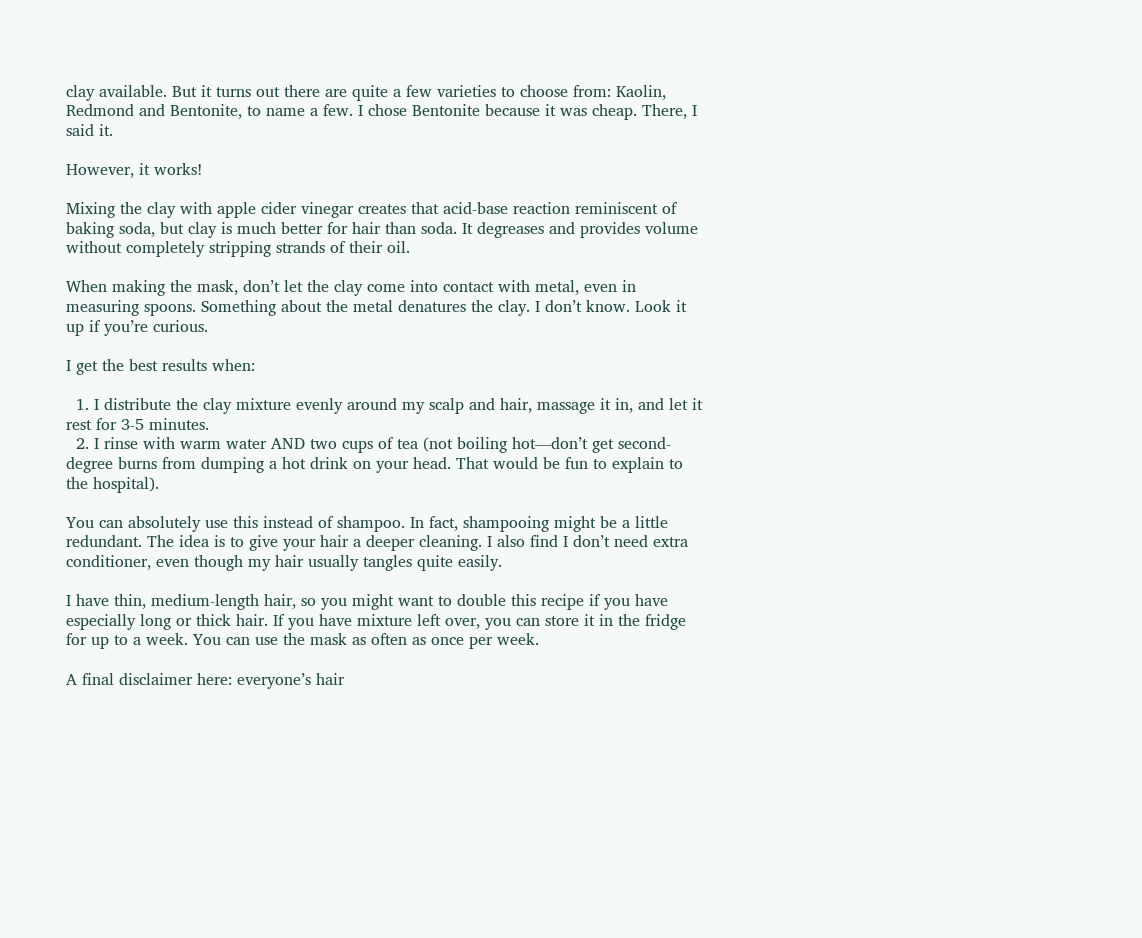clay available. But it turns out there are quite a few varieties to choose from: Kaolin, Redmond and Bentonite, to name a few. I chose Bentonite because it was cheap. There, I said it.

However, it works!

Mixing the clay with apple cider vinegar creates that acid-base reaction reminiscent of baking soda, but clay is much better for hair than soda. It degreases and provides volume without completely stripping strands of their oil.

When making the mask, don’t let the clay come into contact with metal, even in measuring spoons. Something about the metal denatures the clay. I don’t know. Look it up if you’re curious.

I get the best results when:

  1. I distribute the clay mixture evenly around my scalp and hair, massage it in, and let it rest for 3-5 minutes.
  2. I rinse with warm water AND two cups of tea (not boiling hot—don’t get second-degree burns from dumping a hot drink on your head. That would be fun to explain to the hospital).

You can absolutely use this instead of shampoo. In fact, shampooing might be a little redundant. The idea is to give your hair a deeper cleaning. I also find I don’t need extra conditioner, even though my hair usually tangles quite easily.

I have thin, medium-length hair, so you might want to double this recipe if you have especially long or thick hair. If you have mixture left over, you can store it in the fridge for up to a week. You can use the mask as often as once per week.

A final disclaimer here: everyone’s hair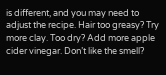is different, and you may need to adjust the recipe. Hair too greasy? Try more clay. Too dry? Add more apple cider vinegar. Don’t like the smell?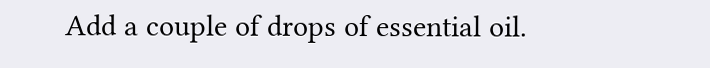Add a couple of drops of essential oil.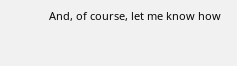And, of course, let me know how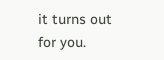it turns out for you.